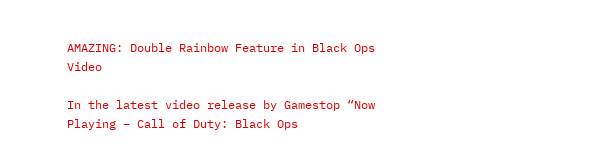AMAZING: Double Rainbow Feature in Black Ops Video

In the latest video release by Gamestop “Now Playing – Call of Duty: Black Ops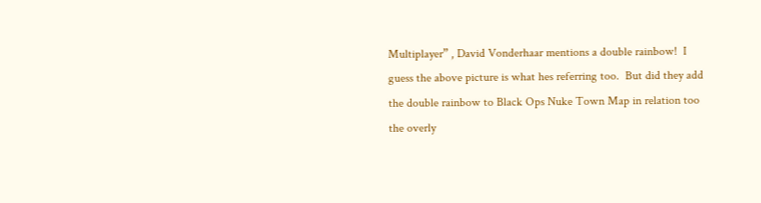Multiplayer” , David Vonderhaar mentions a double rainbow!  I guess the above picture is what hes referring too.  But did they add the double rainbow to Black Ops Nuke Town Map in relation too the overly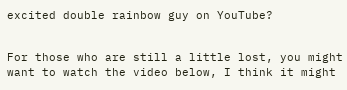excited double rainbow guy on YouTube?


For those who are still a little lost, you might want to watch the video below, I think it might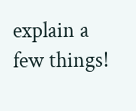explain a few things!